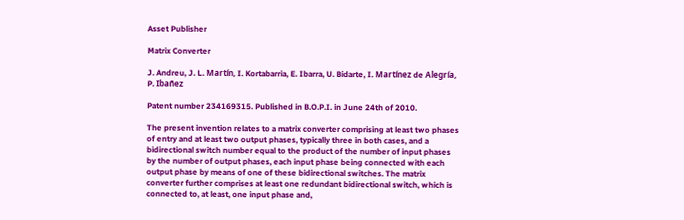Asset Publisher

Matrix Converter

J. Andreu, J. L. Martín, I. Kortabarria, E. Ibarra, U. Bidarte, I. Martínez de Alegría, P. Ibañez

Patent number 234169315. Published in B.O.P.I. in June 24th of 2010.

The present invention relates to a matrix converter comprising at least two phases of entry and at least two output phases, typically three in both cases, and a bidirectional switch number equal to the product of the number of input phases by the number of output phases, each input phase being connected with each output phase by means of one of these bidirectional switches. The matrix converter further comprises at least one redundant bidirectional switch, which is connected to, at least, one input phase and,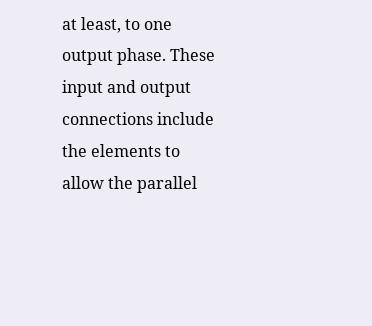at least, to one output phase. These input and output connections include the elements to allow the parallel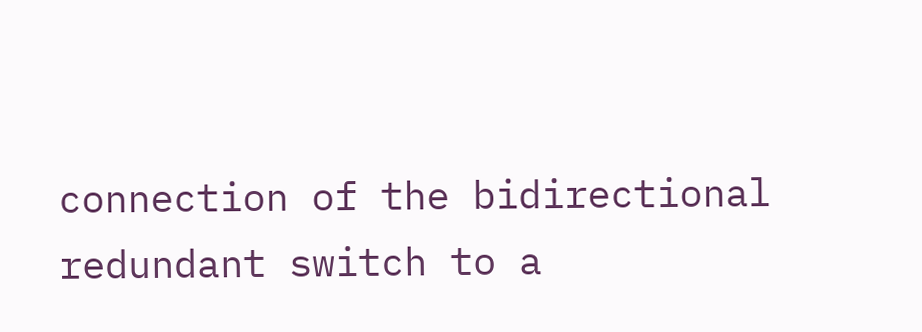connection of the bidirectional redundant switch to a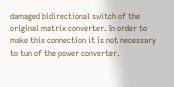damaged bidirectional switch of the original matrix converter. In order to make this connection it is not necessary to tun of the power converter.